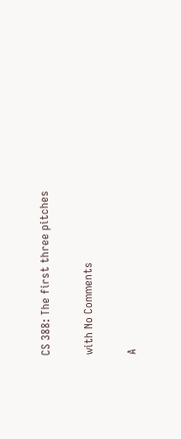CS 388: The first three pitches

with No Comments

A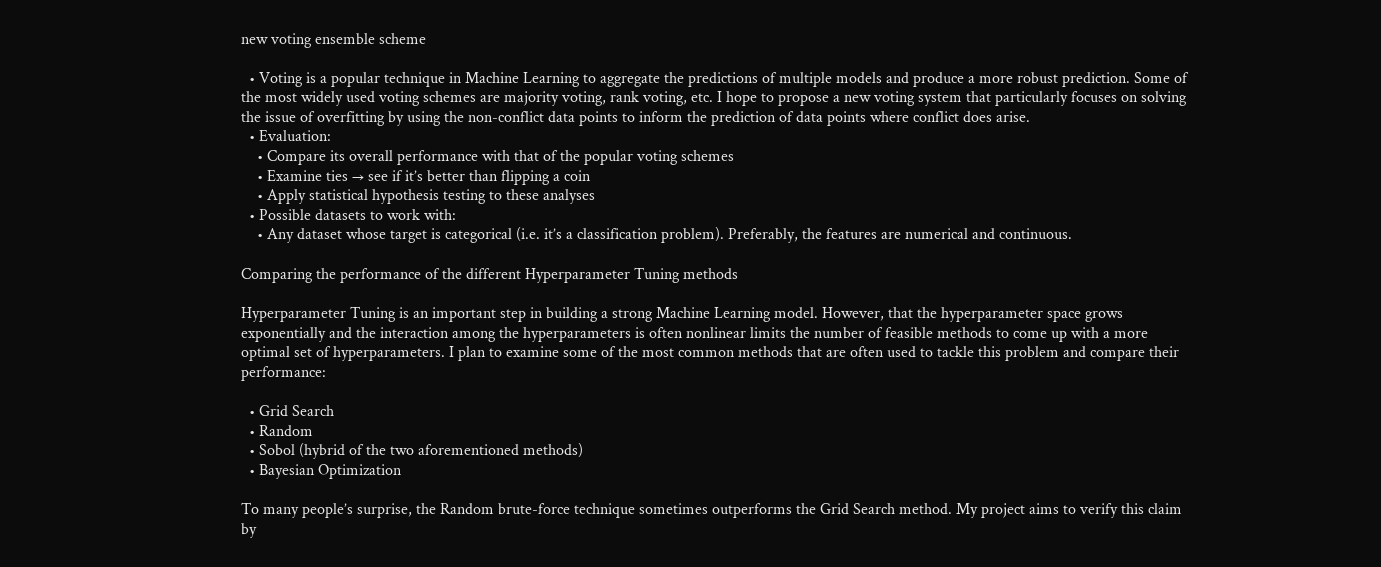new voting ensemble scheme

  • Voting is a popular technique in Machine Learning to aggregate the predictions of multiple models and produce a more robust prediction. Some of the most widely used voting schemes are majority voting, rank voting, etc. I hope to propose a new voting system that particularly focuses on solving the issue of overfitting by using the non-conflict data points to inform the prediction of data points where conflict does arise.
  • Evaluation:
    • Compare its overall performance with that of the popular voting schemes
    • Examine ties → see if it’s better than flipping a coin
    • Apply statistical hypothesis testing to these analyses
  • Possible datasets to work with:
    • Any dataset whose target is categorical (i.e. it’s a classification problem). Preferably, the features are numerical and continuous.

Comparing the performance of the different Hyperparameter Tuning methods

Hyperparameter Tuning is an important step in building a strong Machine Learning model. However, that the hyperparameter space grows exponentially and the interaction among the hyperparameters is often nonlinear limits the number of feasible methods to come up with a more optimal set of hyperparameters. I plan to examine some of the most common methods that are often used to tackle this problem and compare their performance:

  • Grid Search
  • Random
  • Sobol (hybrid of the two aforementioned methods)
  • Bayesian Optimization

To many people’s surprise, the Random brute-force technique sometimes outperforms the Grid Search method. My project aims to verify this claim by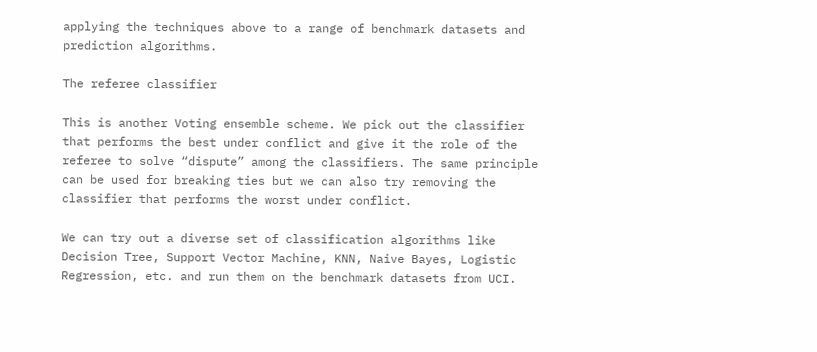applying the techniques above to a range of benchmark datasets and prediction algorithms.

The referee classifier

This is another Voting ensemble scheme. We pick out the classifier that performs the best under conflict and give it the role of the referee to solve “dispute” among the classifiers. The same principle can be used for breaking ties but we can also try removing the classifier that performs the worst under conflict.

We can try out a diverse set of classification algorithms like Decision Tree, Support Vector Machine, KNN, Naive Bayes, Logistic Regression, etc. and run them on the benchmark datasets from UCI.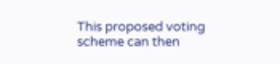This proposed voting scheme can then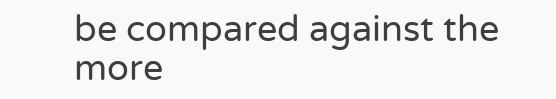be compared against the more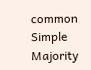common Simple Majority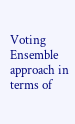Voting Ensemble approach in terms of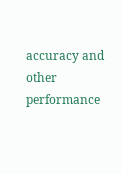accuracy and other performance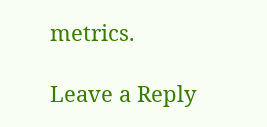metrics.

Leave a Reply